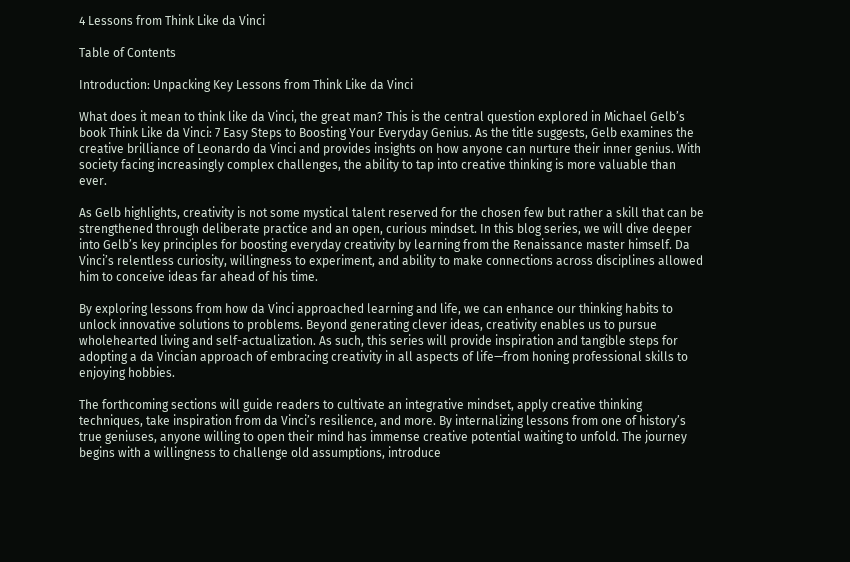4 Lessons from Think Like da Vinci

Table of Contents

Introduction: Unpacking Key Lessons from Think Like da Vinci

What does it mean to think like da Vinci, the great man? This is the central question explored in Michael Gelb’s book Think Like da Vinci: 7 Easy Steps to Boosting Your Everyday Genius. As the title suggests, Gelb examines the creative brilliance of Leonardo da Vinci and provides insights on how anyone can nurture their inner genius. With society facing increasingly complex challenges, the ability to tap into creative thinking is more valuable than ever.

As Gelb highlights, creativity is not some mystical talent reserved for the chosen few but rather a skill that can be strengthened through deliberate practice and an open, curious mindset. In this blog series, we will dive deeper into Gelb’s key principles for boosting everyday creativity by learning from the Renaissance master himself. Da Vinci’s relentless curiosity, willingness to experiment, and ability to make connections across disciplines allowed him to conceive ideas far ahead of his time.

By exploring lessons from how da Vinci approached learning and life, we can enhance our thinking habits to unlock innovative solutions to problems. Beyond generating clever ideas, creativity enables us to pursue wholehearted living and self-actualization. As such, this series will provide inspiration and tangible steps for adopting a da Vincian approach of embracing creativity in all aspects of life—from honing professional skills to enjoying hobbies.

The forthcoming sections will guide readers to cultivate an integrative mindset, apply creative thinking techniques, take inspiration from da Vinci’s resilience, and more. By internalizing lessons from one of history’s true geniuses, anyone willing to open their mind has immense creative potential waiting to unfold. The journey begins with a willingness to challenge old assumptions, introduce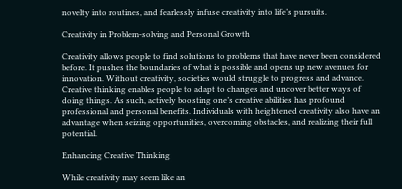novelty into routines, and fearlessly infuse creativity into life’s pursuits.

Creativity in Problem-solving and Personal Growth

Creativity allows people to find solutions to problems that have never been considered before. It pushes the boundaries of what is possible and opens up new avenues for innovation. Without creativity, societies would struggle to progress and advance. Creative thinking enables people to adapt to changes and uncover better ways of doing things. As such, actively boosting one’s creative abilities has profound professional and personal benefits. Individuals with heightened creativity also have an advantage when seizing opportunities, overcoming obstacles, and realizing their full potential.

Enhancing Creative Thinking

While creativity may seem like an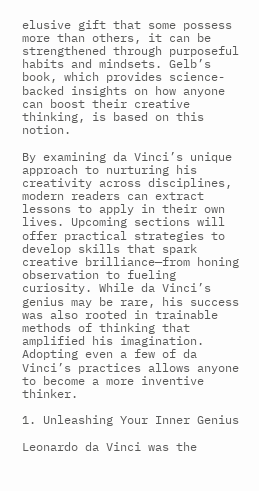elusive gift that some possess more than others, it can be strengthened through purposeful habits and mindsets. Gelb’s book, which provides science-backed insights on how anyone can boost their creative thinking, is based on this notion.

By examining da Vinci’s unique approach to nurturing his creativity across disciplines, modern readers can extract lessons to apply in their own lives. Upcoming sections will offer practical strategies to develop skills that spark creative brilliance—from honing observation to fueling curiosity. While da Vinci’s genius may be rare, his success was also rooted in trainable methods of thinking that amplified his imagination. Adopting even a few of da Vinci’s practices allows anyone to become a more inventive thinker.

1. Unleashing Your Inner Genius

Leonardo da Vinci was the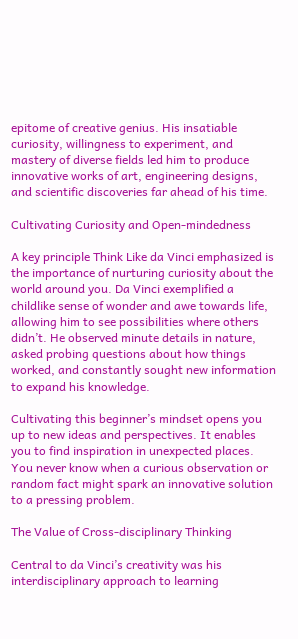epitome of creative genius. His insatiable curiosity, willingness to experiment, and mastery of diverse fields led him to produce innovative works of art, engineering designs, and scientific discoveries far ahead of his time.

Cultivating Curiosity and Open-mindedness

A key principle Think Like da Vinci emphasized is the importance of nurturing curiosity about the world around you. Da Vinci exemplified a childlike sense of wonder and awe towards life, allowing him to see possibilities where others didn’t. He observed minute details in nature, asked probing questions about how things worked, and constantly sought new information to expand his knowledge.

Cultivating this beginner’s mindset opens you up to new ideas and perspectives. It enables you to find inspiration in unexpected places. You never know when a curious observation or random fact might spark an innovative solution to a pressing problem.

The Value of Cross-disciplinary Thinking

Central to da Vinci’s creativity was his interdisciplinary approach to learning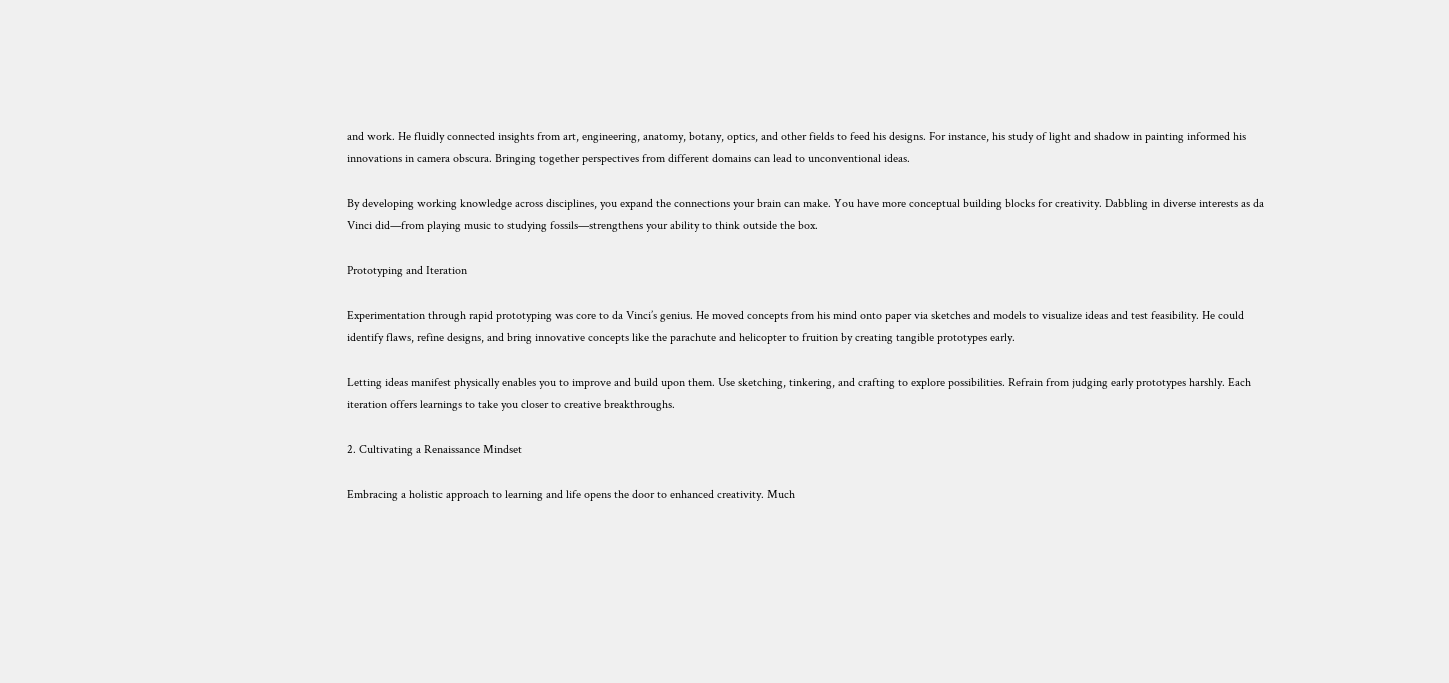and work. He fluidly connected insights from art, engineering, anatomy, botany, optics, and other fields to feed his designs. For instance, his study of light and shadow in painting informed his innovations in camera obscura. Bringing together perspectives from different domains can lead to unconventional ideas.

By developing working knowledge across disciplines, you expand the connections your brain can make. You have more conceptual building blocks for creativity. Dabbling in diverse interests as da Vinci did—from playing music to studying fossils—strengthens your ability to think outside the box.

Prototyping and Iteration

Experimentation through rapid prototyping was core to da Vinci’s genius. He moved concepts from his mind onto paper via sketches and models to visualize ideas and test feasibility. He could identify flaws, refine designs, and bring innovative concepts like the parachute and helicopter to fruition by creating tangible prototypes early.

Letting ideas manifest physically enables you to improve and build upon them. Use sketching, tinkering, and crafting to explore possibilities. Refrain from judging early prototypes harshly. Each iteration offers learnings to take you closer to creative breakthroughs.

2. Cultivating a Renaissance Mindset

Embracing a holistic approach to learning and life opens the door to enhanced creativity. Much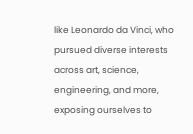like Leonardo da Vinci, who pursued diverse interests across art, science, engineering, and more, exposing ourselves to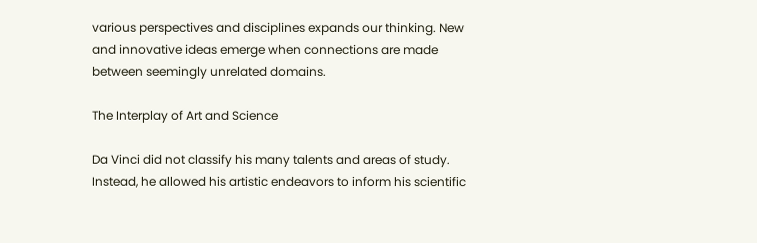various perspectives and disciplines expands our thinking. New and innovative ideas emerge when connections are made between seemingly unrelated domains.

The Interplay of Art and Science

Da Vinci did not classify his many talents and areas of study. Instead, he allowed his artistic endeavors to inform his scientific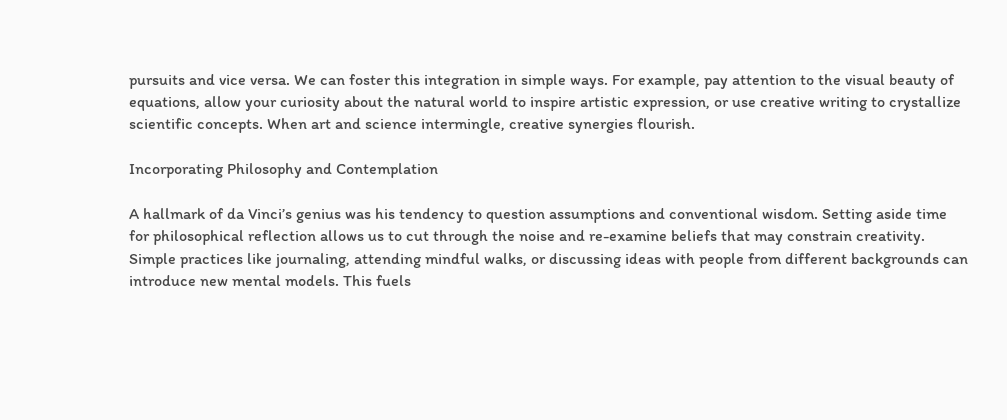pursuits and vice versa. We can foster this integration in simple ways. For example, pay attention to the visual beauty of equations, allow your curiosity about the natural world to inspire artistic expression, or use creative writing to crystallize scientific concepts. When art and science intermingle, creative synergies flourish.

Incorporating Philosophy and Contemplation

A hallmark of da Vinci’s genius was his tendency to question assumptions and conventional wisdom. Setting aside time for philosophical reflection allows us to cut through the noise and re-examine beliefs that may constrain creativity. Simple practices like journaling, attending mindful walks, or discussing ideas with people from different backgrounds can introduce new mental models. This fuels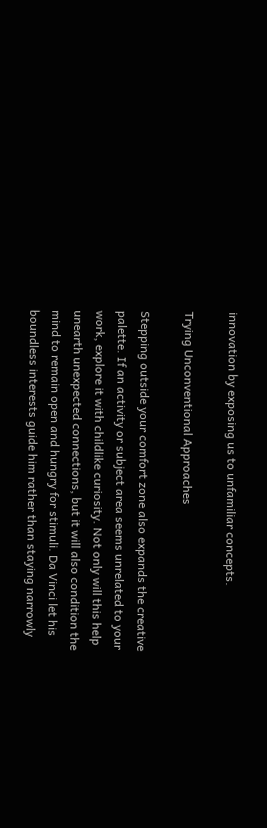innovation by exposing us to unfamiliar concepts.

Trying Unconventional Approaches

Stepping outside your comfort zone also expands the creative palette. If an activity or subject area seems unrelated to your work, explore it with childlike curiosity. Not only will this help unearth unexpected connections, but it will also condition the mind to remain open and hungry for stimuli. Da Vinci let his boundless interests guide him rather than staying narrowly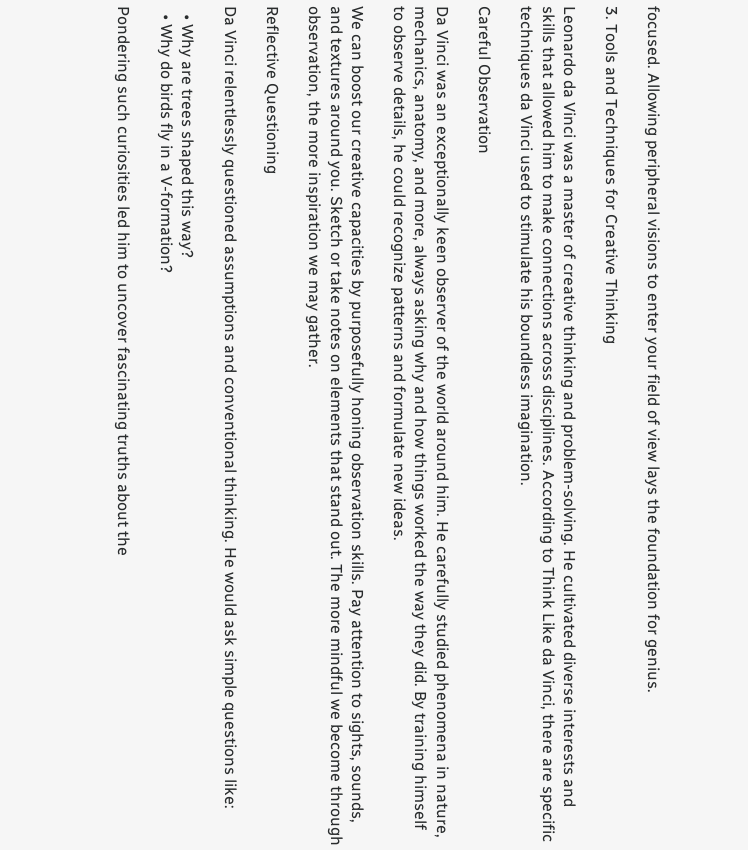focused. Allowing peripheral visions to enter your field of view lays the foundation for genius.

3. Tools and Techniques for Creative Thinking

Leonardo da Vinci was a master of creative thinking and problem-solving. He cultivated diverse interests and skills that allowed him to make connections across disciplines. According to Think Like da Vinci, there are specific techniques da Vinci used to stimulate his boundless imagination.

Careful Observation

Da Vinci was an exceptionally keen observer of the world around him. He carefully studied phenomena in nature, mechanics, anatomy, and more, always asking why and how things worked the way they did. By training himself to observe details, he could recognize patterns and formulate new ideas.

We can boost our creative capacities by purposefully honing observation skills. Pay attention to sights, sounds, and textures around you. Sketch or take notes on elements that stand out. The more mindful we become through observation, the more inspiration we may gather.

Reflective Questioning

Da Vinci relentlessly questioned assumptions and conventional thinking. He would ask simple questions like:

  • Why are trees shaped this way?
  • Why do birds fly in a V-formation?

Pondering such curiosities led him to uncover fascinating truths about the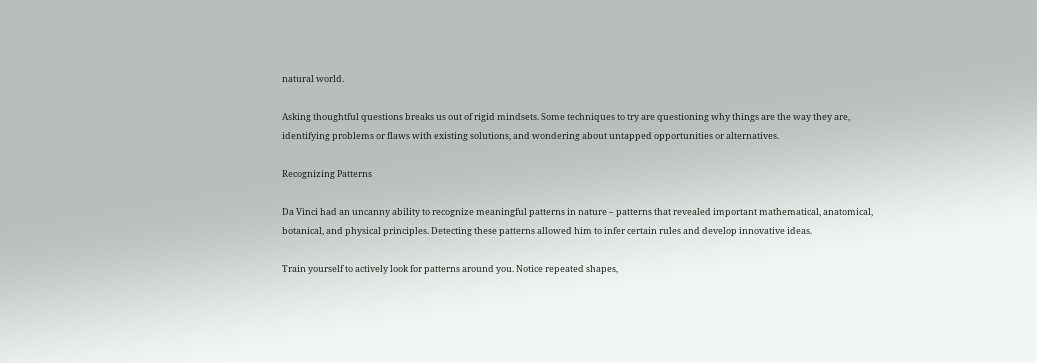natural world.

Asking thoughtful questions breaks us out of rigid mindsets. Some techniques to try are questioning why things are the way they are, identifying problems or flaws with existing solutions, and wondering about untapped opportunities or alternatives.

Recognizing Patterns

Da Vinci had an uncanny ability to recognize meaningful patterns in nature – patterns that revealed important mathematical, anatomical, botanical, and physical principles. Detecting these patterns allowed him to infer certain rules and develop innovative ideas.

Train yourself to actively look for patterns around you. Notice repeated shapes,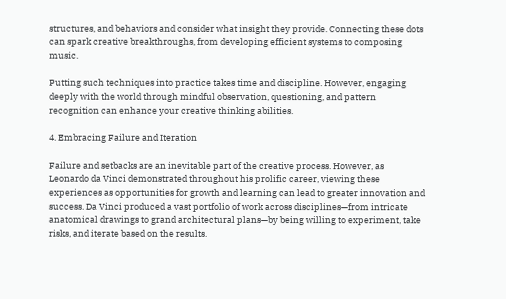structures, and behaviors and consider what insight they provide. Connecting these dots can spark creative breakthroughs, from developing efficient systems to composing music.

Putting such techniques into practice takes time and discipline. However, engaging deeply with the world through mindful observation, questioning, and pattern recognition can enhance your creative thinking abilities.

4. Embracing Failure and Iteration

Failure and setbacks are an inevitable part of the creative process. However, as Leonardo da Vinci demonstrated throughout his prolific career, viewing these experiences as opportunities for growth and learning can lead to greater innovation and success. Da Vinci produced a vast portfolio of work across disciplines—from intricate anatomical drawings to grand architectural plans—by being willing to experiment, take risks, and iterate based on the results.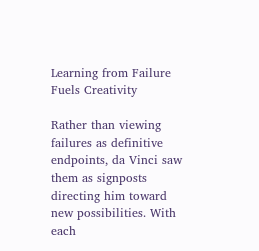Learning from Failure Fuels Creativity

Rather than viewing failures as definitive endpoints, da Vinci saw them as signposts directing him toward new possibilities. With each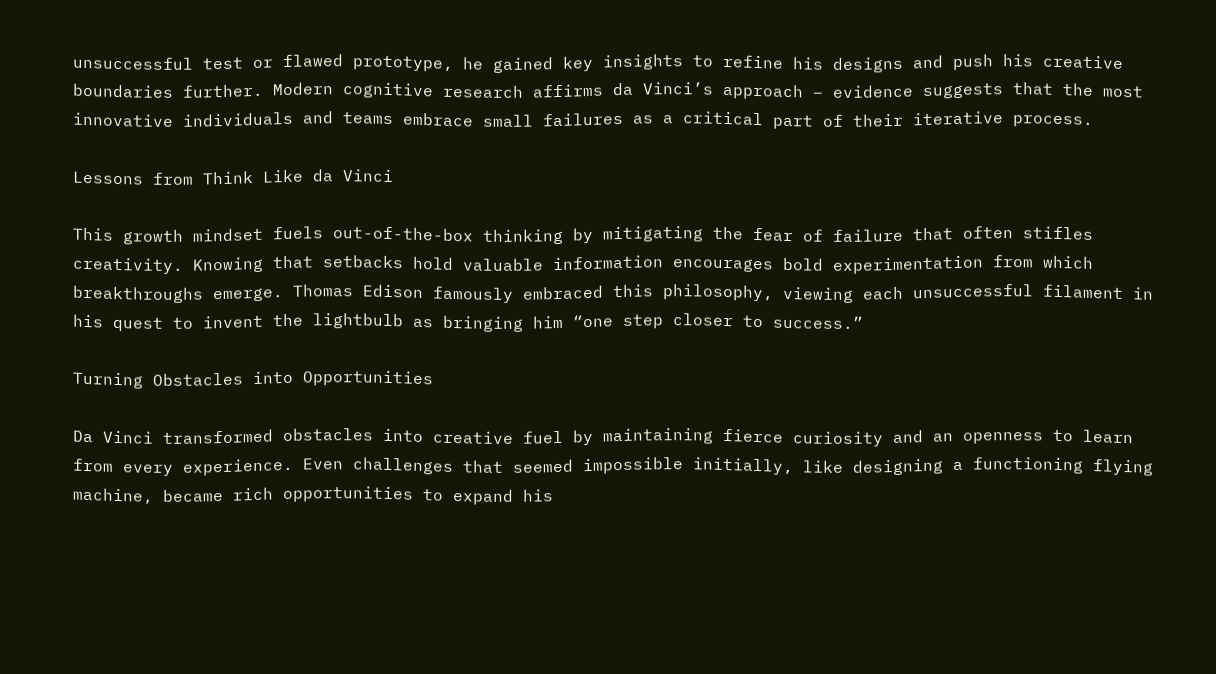unsuccessful test or flawed prototype, he gained key insights to refine his designs and push his creative boundaries further. Modern cognitive research affirms da Vinci’s approach – evidence suggests that the most innovative individuals and teams embrace small failures as a critical part of their iterative process.

Lessons from Think Like da Vinci

This growth mindset fuels out-of-the-box thinking by mitigating the fear of failure that often stifles creativity. Knowing that setbacks hold valuable information encourages bold experimentation from which breakthroughs emerge. Thomas Edison famously embraced this philosophy, viewing each unsuccessful filament in his quest to invent the lightbulb as bringing him “one step closer to success.”

Turning Obstacles into Opportunities

Da Vinci transformed obstacles into creative fuel by maintaining fierce curiosity and an openness to learn from every experience. Even challenges that seemed impossible initially, like designing a functioning flying machine, became rich opportunities to expand his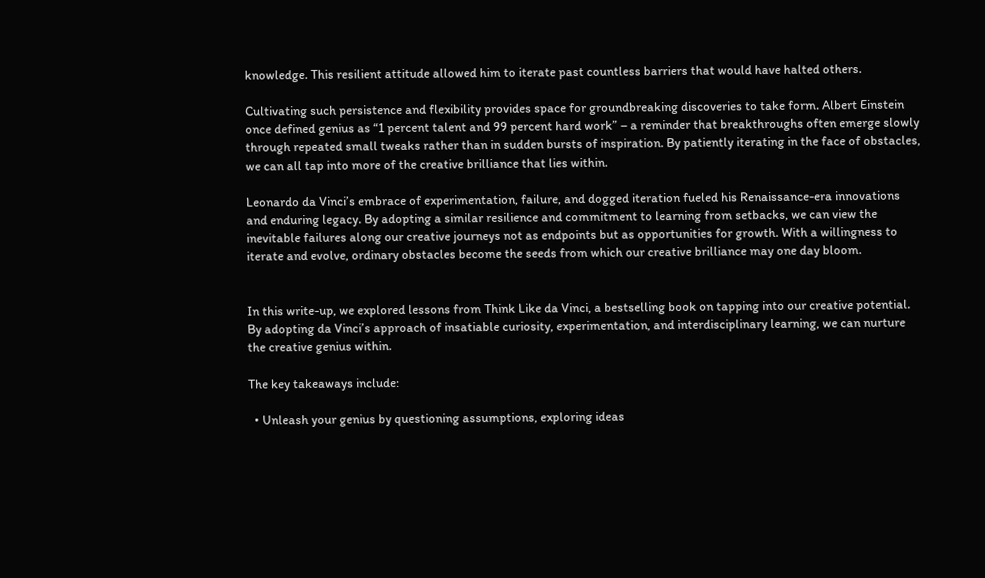knowledge. This resilient attitude allowed him to iterate past countless barriers that would have halted others.

Cultivating such persistence and flexibility provides space for groundbreaking discoveries to take form. Albert Einstein once defined genius as “1 percent talent and 99 percent hard work” – a reminder that breakthroughs often emerge slowly through repeated small tweaks rather than in sudden bursts of inspiration. By patiently iterating in the face of obstacles, we can all tap into more of the creative brilliance that lies within.

Leonardo da Vinci’s embrace of experimentation, failure, and dogged iteration fueled his Renaissance-era innovations and enduring legacy. By adopting a similar resilience and commitment to learning from setbacks, we can view the inevitable failures along our creative journeys not as endpoints but as opportunities for growth. With a willingness to iterate and evolve, ordinary obstacles become the seeds from which our creative brilliance may one day bloom.


In this write-up, we explored lessons from Think Like da Vinci, a bestselling book on tapping into our creative potential. By adopting da Vinci’s approach of insatiable curiosity, experimentation, and interdisciplinary learning, we can nurture the creative genius within.

The key takeaways include:

  • Unleash your genius by questioning assumptions, exploring ideas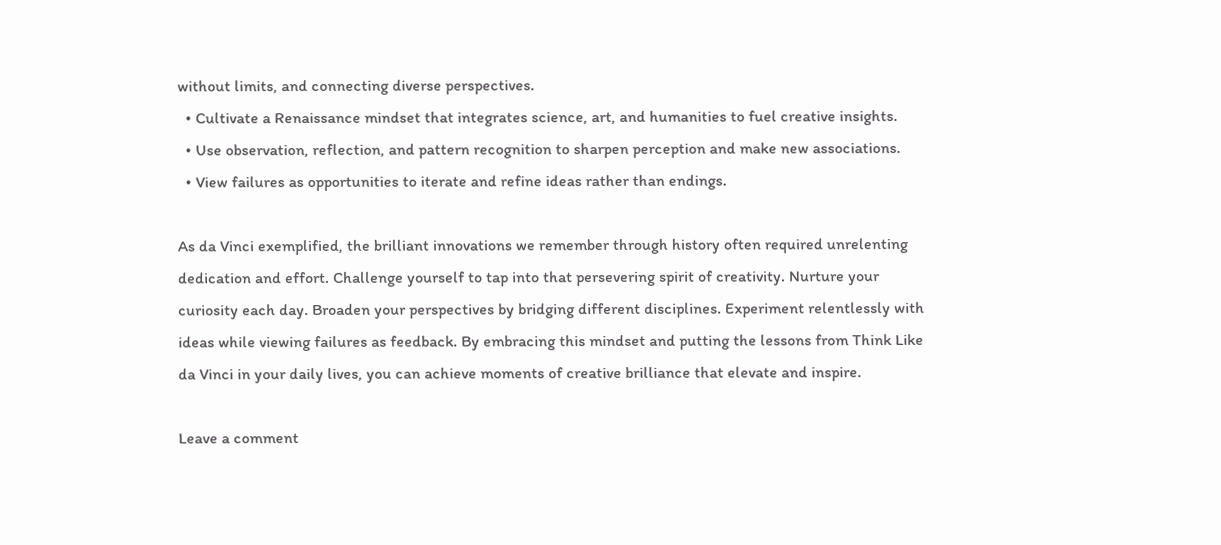without limits, and connecting diverse perspectives.
  • Cultivate a Renaissance mindset that integrates science, art, and humanities to fuel creative insights.
  • Use observation, reflection, and pattern recognition to sharpen perception and make new associations.
  • View failures as opportunities to iterate and refine ideas rather than endings.

As da Vinci exemplified, the brilliant innovations we remember through history often required unrelenting dedication and effort. Challenge yourself to tap into that persevering spirit of creativity. Nurture your curiosity each day. Broaden your perspectives by bridging different disciplines. Experiment relentlessly with ideas while viewing failures as feedback. By embracing this mindset and putting the lessons from Think Like da Vinci in your daily lives, you can achieve moments of creative brilliance that elevate and inspire.

Leave a comment